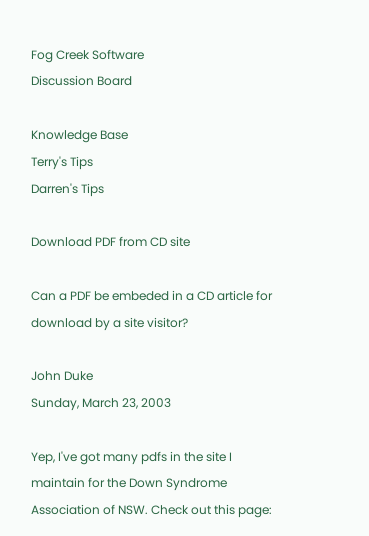Fog Creek Software
Discussion Board

Knowledge Base
Terry's Tips
Darren's Tips

Download PDF from CD site

Can a PDF be embeded in a CD article for download by a site visitor?

John Duke
Sunday, March 23, 2003

Yep, I've got many pdfs in the site I maintain for the Down Syndrome Association of NSW. Check out this page: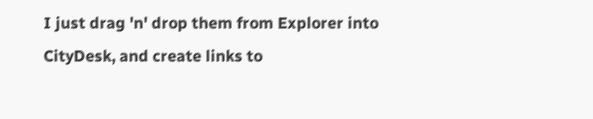I just drag 'n' drop them from Explorer into CityDesk, and create links to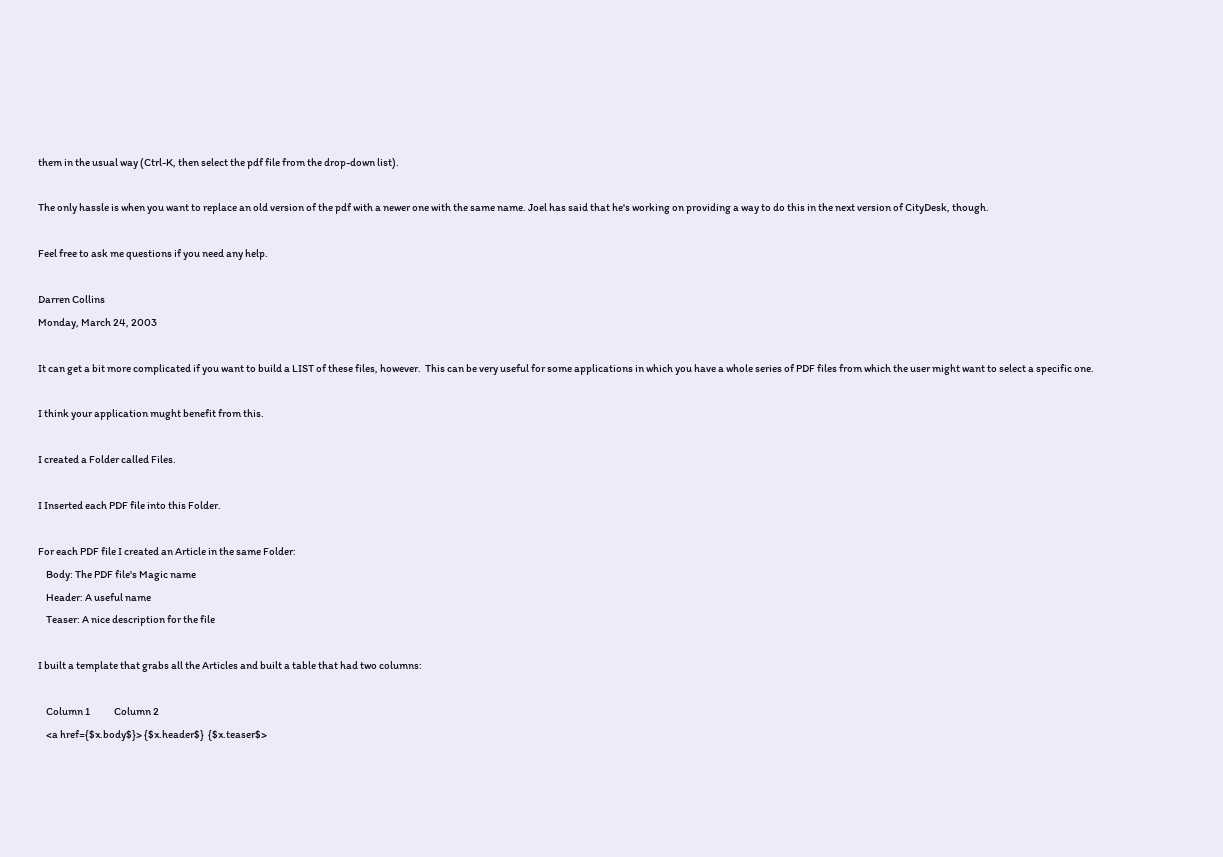them in the usual way (Ctrl-K, then select the pdf file from the drop-down list).

The only hassle is when you want to replace an old version of the pdf with a newer one with the same name. Joel has said that he's working on providing a way to do this in the next version of CityDesk, though.

Feel free to ask me questions if you need any help.

Darren Collins
Monday, March 24, 2003

It can get a bit more complicated if you want to build a LIST of these files, however.  This can be very useful for some applications in which you have a whole series of PDF files from which the user might want to select a specific one.

I think your application mught benefit from this.

I created a Folder called Files.

I Inserted each PDF file into this Folder.

For each PDF file I created an Article in the same Folder:
    Body: The PDF file's Magic name
    Header: A useful name
    Teaser: A nice description for the file

I built a template that grabs all the Articles and built a table that had two columns:

    Column 1            Column 2
    <a href={$x.body$}> {$x.header$}  {$x.teaser$>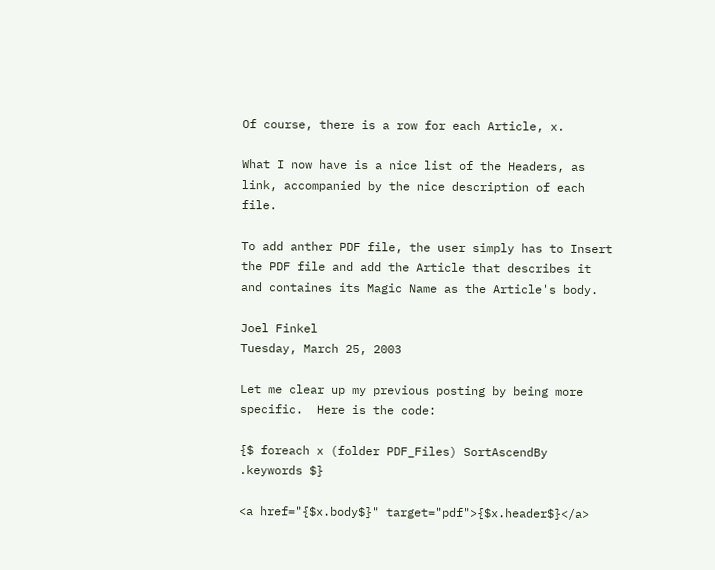Of course, there is a row for each Article, x.

What I now have is a nice list of the Headers, as link, accompanied by the nice description of each file.

To add anther PDF file, the user simply has to Insert the PDF file and add the Article that describes it and containes its Magic Name as the Article's body.

Joel Finkel
Tuesday, March 25, 2003

Let me clear up my previous posting by being more specific.  Here is the code:

{$ foreach x (folder PDF_Files) SortAscendBy .keywords $}

<a href="{$x.body$}" target="pdf">{$x.header$}</a>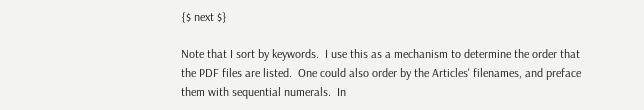{$ next $}

Note that I sort by keywords.  I use this as a mechanism to determine the order that the PDF files are listed.  One could also order by the Articles' filenames, and preface them with sequential numerals.  In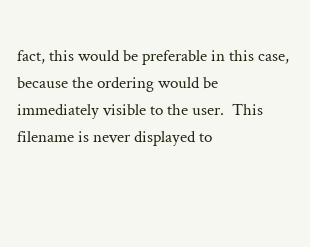fact, this would be preferable in this case, because the ordering would be immediately visible to the user.  This filename is never displayed to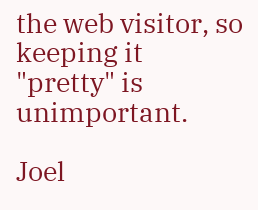the web visitor, so keeping it "pretty" is unimportant.

Joel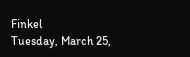Finkel
Tuesday, March 25,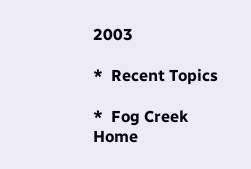2003

*  Recent Topics

*  Fog Creek Home